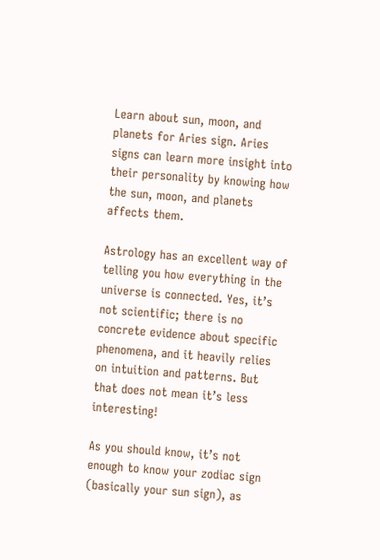Learn about sun, moon, and planets for Aries sign. Aries signs can learn more insight into their personality by knowing how the sun, moon, and planets affects them.

Astrology has an excellent way of telling you how everything in the universe is connected. Yes, it’s not scientific; there is no concrete evidence about specific phenomena, and it heavily relies on intuition and patterns. But that does not mean it’s less interesting!

As you should know, it’s not enough to know your zodiac sign (basically your sun sign), as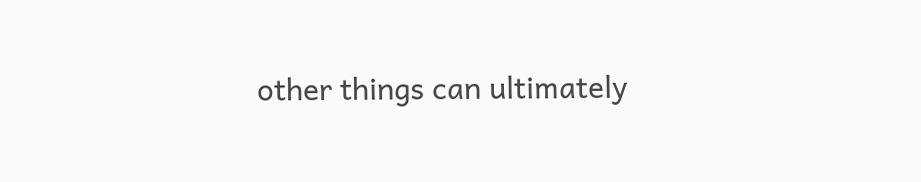other things can ultimately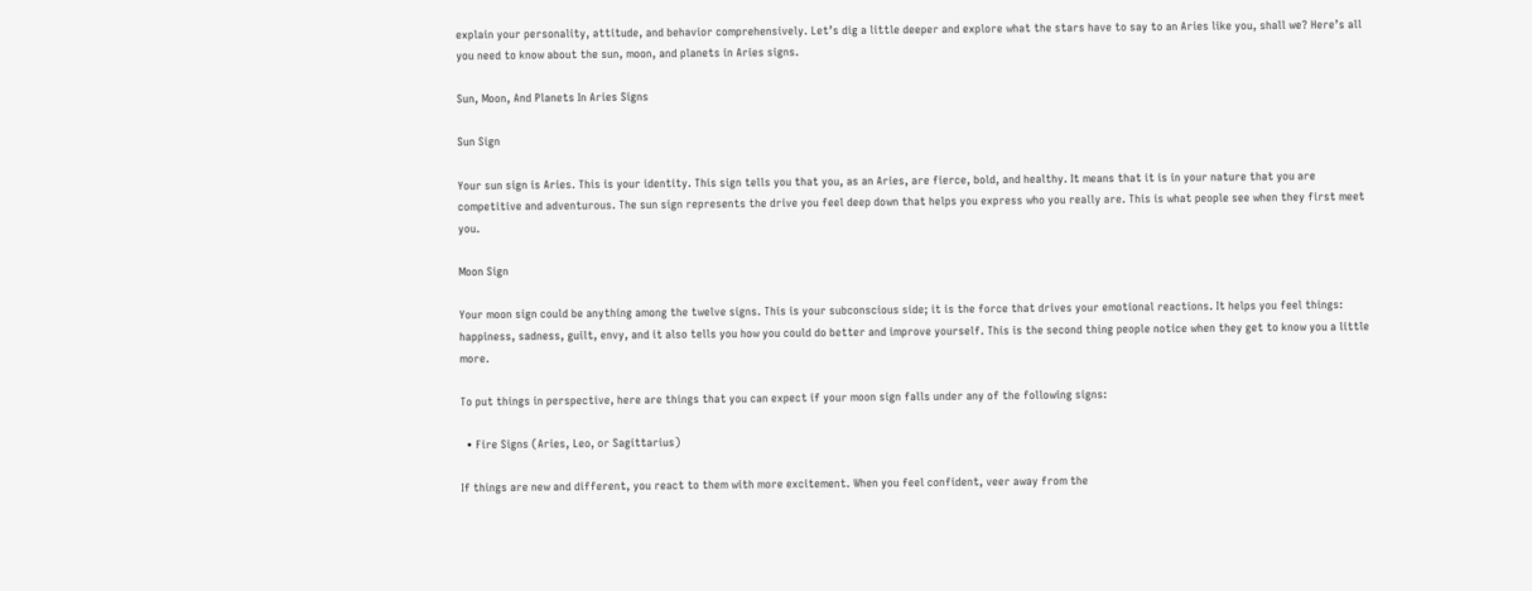explain your personality, attitude, and behavior comprehensively. Let’s dig a little deeper and explore what the stars have to say to an Aries like you, shall we? Here’s all you need to know about the sun, moon, and planets in Aries signs.

Sun, Moon, And Planets In Aries Signs

Sun Sign

Your sun sign is Aries. This is your identity. This sign tells you that you, as an Aries, are fierce, bold, and healthy. It means that it is in your nature that you are competitive and adventurous. The sun sign represents the drive you feel deep down that helps you express who you really are. This is what people see when they first meet you.

Moon Sign

Your moon sign could be anything among the twelve signs. This is your subconscious side; it is the force that drives your emotional reactions. It helps you feel things: happiness, sadness, guilt, envy, and it also tells you how you could do better and improve yourself. This is the second thing people notice when they get to know you a little more.

To put things in perspective, here are things that you can expect if your moon sign falls under any of the following signs:

  • Fire Signs (Aries, Leo, or Sagittarius)

If things are new and different, you react to them with more excitement. When you feel confident, veer away from the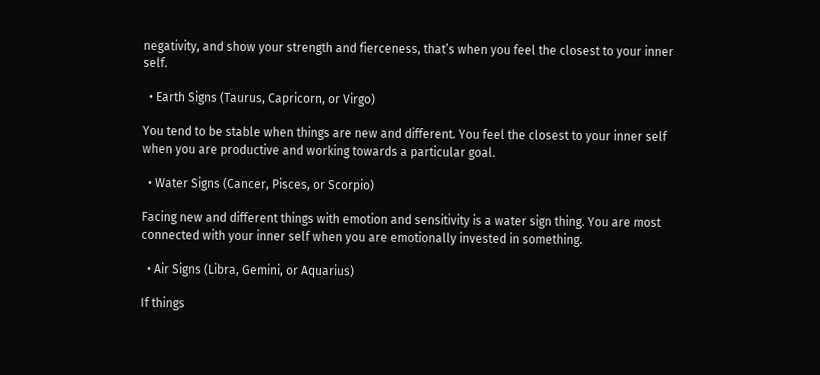negativity, and show your strength and fierceness, that’s when you feel the closest to your inner self.

  • Earth Signs (Taurus, Capricorn, or Virgo)

You tend to be stable when things are new and different. You feel the closest to your inner self when you are productive and working towards a particular goal.

  • Water Signs (Cancer, Pisces, or Scorpio)

Facing new and different things with emotion and sensitivity is a water sign thing. You are most connected with your inner self when you are emotionally invested in something.

  • Air Signs (Libra, Gemini, or Aquarius)

If things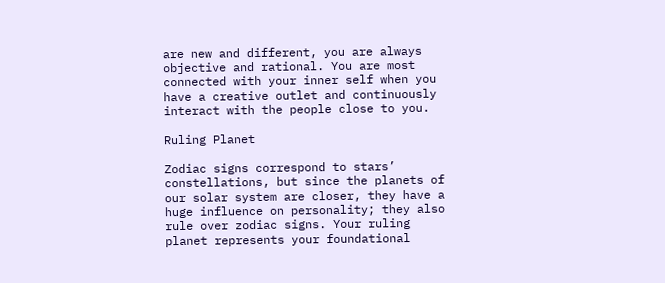are new and different, you are always objective and rational. You are most connected with your inner self when you have a creative outlet and continuously interact with the people close to you.

Ruling Planet

Zodiac signs correspond to stars’ constellations, but since the planets of our solar system are closer, they have a huge influence on personality; they also rule over zodiac signs. Your ruling planet represents your foundational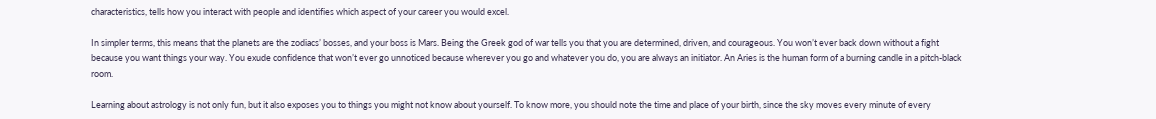characteristics, tells how you interact with people and identifies which aspect of your career you would excel.

In simpler terms, this means that the planets are the zodiacs’ bosses, and your boss is Mars. Being the Greek god of war tells you that you are determined, driven, and courageous. You won’t ever back down without a fight because you want things your way. You exude confidence that won’t ever go unnoticed because wherever you go and whatever you do, you are always an initiator. An Aries is the human form of a burning candle in a pitch-black room.

Learning about astrology is not only fun, but it also exposes you to things you might not know about yourself. To know more, you should note the time and place of your birth, since the sky moves every minute of every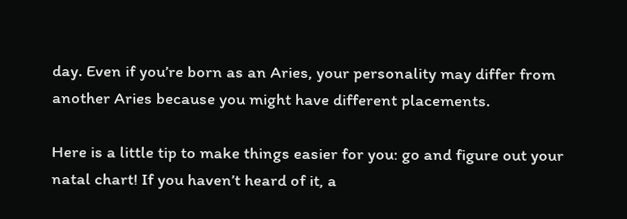day. Even if you’re born as an Aries, your personality may differ from another Aries because you might have different placements.

Here is a little tip to make things easier for you: go and figure out your natal chart! If you haven’t heard of it, a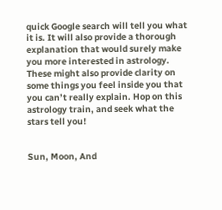quick Google search will tell you what it is. It will also provide a thorough explanation that would surely make you more interested in astrology. These might also provide clarity on some things you feel inside you that you can’t really explain. Hop on this astrology train, and seek what the stars tell you!


Sun, Moon, And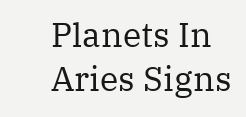Planets In Aries Signs